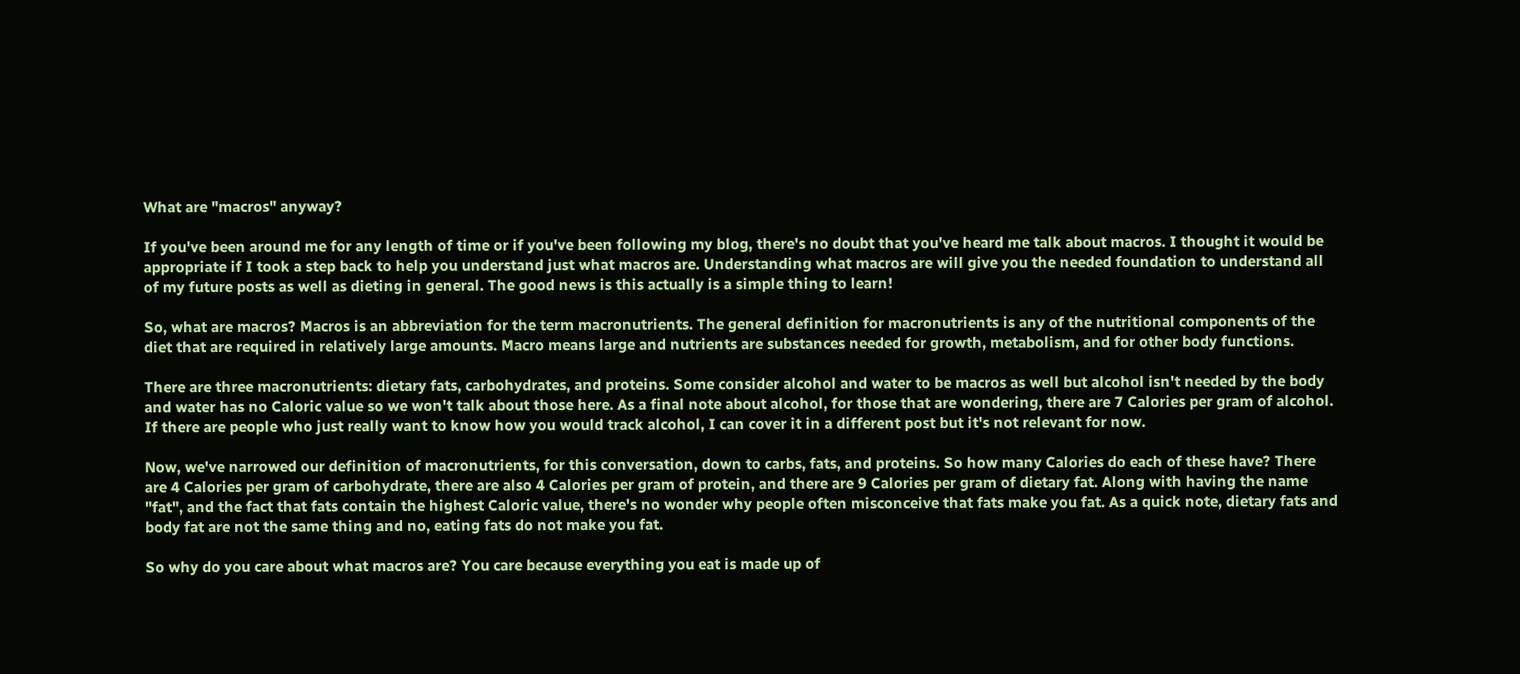What are "macros" anyway?

If you've been around me for any length of time or if you've been following my blog, there's no doubt that you've heard me talk about macros. I thought it would be appropriate if I took a step back to help you understand just what macros are. Understanding what macros are will give you the needed foundation to understand all of my future posts as well as dieting in general. The good news is this actually is a simple thing to learn!

So, what are macros? Macros is an abbreviation for the term macronutrients. The general definition for macronutrients is any of the nutritional components of the diet that are required in relatively large amounts. Macro means large and nutrients are substances needed for growth, metabolism, and for other body functions.

There are three macronutrients: dietary fats, carbohydrates, and proteins. Some consider alcohol and water to be macros as well but alcohol isn't needed by the body and water has no Caloric value so we won't talk about those here. As a final note about alcohol, for those that are wondering, there are 7 Calories per gram of alcohol. If there are people who just really want to know how you would track alcohol, I can cover it in a different post but it's not relevant for now.

Now, we've narrowed our definition of macronutrients, for this conversation, down to carbs, fats, and proteins. So how many Calories do each of these have? There are 4 Calories per gram of carbohydrate, there are also 4 Calories per gram of protein, and there are 9 Calories per gram of dietary fat. Along with having the name "fat", and the fact that fats contain the highest Caloric value, there's no wonder why people often misconceive that fats make you fat. As a quick note, dietary fats and body fat are not the same thing and no, eating fats do not make you fat.

So why do you care about what macros are? You care because everything you eat is made up of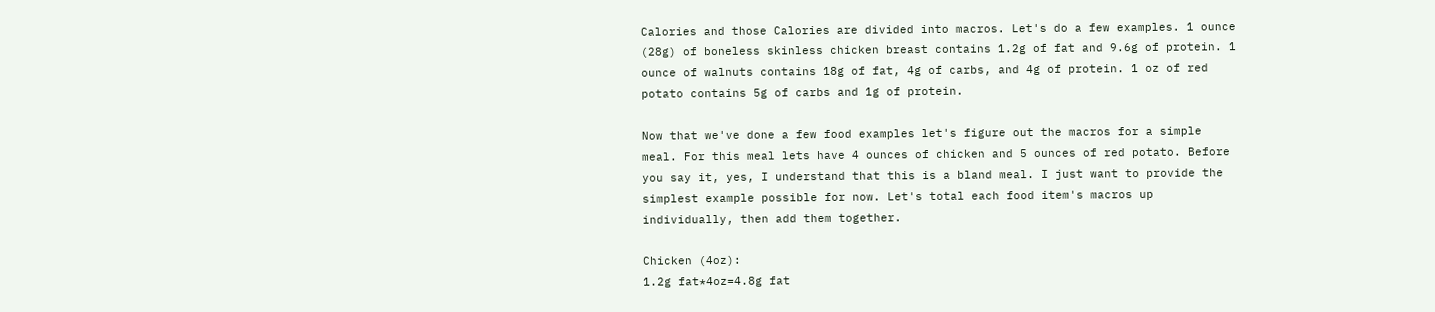Calories and those Calories are divided into macros. Let's do a few examples. 1 ounce (28g) of boneless skinless chicken breast contains 1.2g of fat and 9.6g of protein. 1 ounce of walnuts contains 18g of fat, 4g of carbs, and 4g of protein. 1 oz of red potato contains 5g of carbs and 1g of protein.

Now that we've done a few food examples let's figure out the macros for a simple meal. For this meal lets have 4 ounces of chicken and 5 ounces of red potato. Before you say it, yes, I understand that this is a bland meal. I just want to provide the simplest example possible for now. Let's total each food item's macros up individually, then add them together.

Chicken (4oz):
1.2g fat*4oz=4.8g fat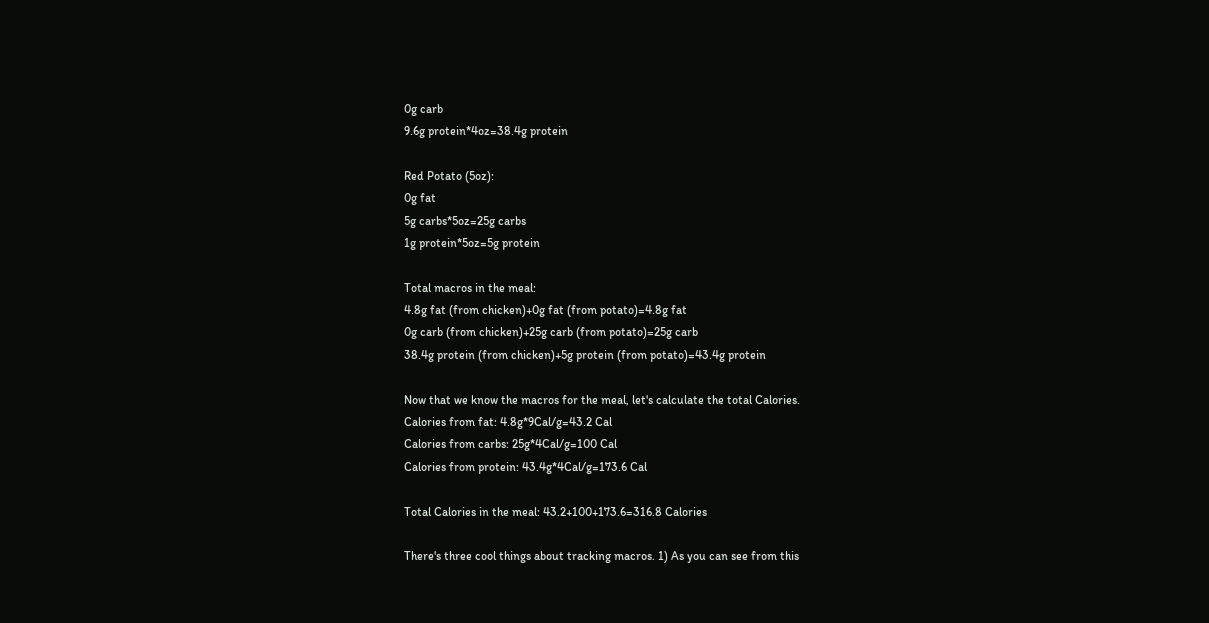0g carb
9.6g protein*4oz=38.4g protein

Red Potato (5oz):
0g fat
5g carbs*5oz=25g carbs
1g protein*5oz=5g protein

Total macros in the meal:
4.8g fat (from chicken)+0g fat (from potato)=4.8g fat
0g carb (from chicken)+25g carb (from potato)=25g carb
38.4g protein (from chicken)+5g protein (from potato)=43.4g protein

Now that we know the macros for the meal, let's calculate the total Calories.
Calories from fat: 4.8g*9Cal/g=43.2 Cal
Calories from carbs: 25g*4Cal/g=100 Cal
Calories from protein: 43.4g*4Cal/g=173.6 Cal

Total Calories in the meal: 43.2+100+173.6=316.8 Calories

There's three cool things about tracking macros. 1) As you can see from this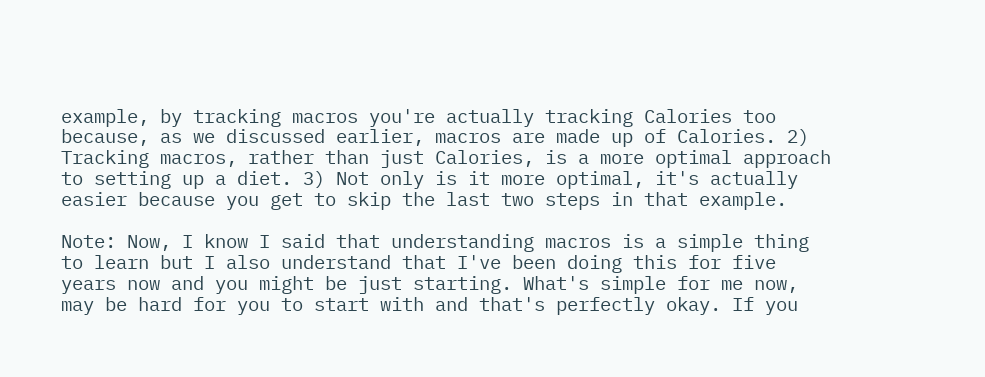example, by tracking macros you're actually tracking Calories too because, as we discussed earlier, macros are made up of Calories. 2) Tracking macros, rather than just Calories, is a more optimal approach to setting up a diet. 3) Not only is it more optimal, it's actually easier because you get to skip the last two steps in that example.

Note: Now, I know I said that understanding macros is a simple thing to learn but I also understand that I've been doing this for five years now and you might be just starting. What's simple for me now, may be hard for you to start with and that's perfectly okay. If you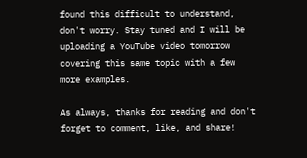found this difficult to understand, don't worry. Stay tuned and I will be uploading a YouTube video tomorrow covering this same topic with a few more examples.

As always, thanks for reading and don't forget to comment, like, and share!